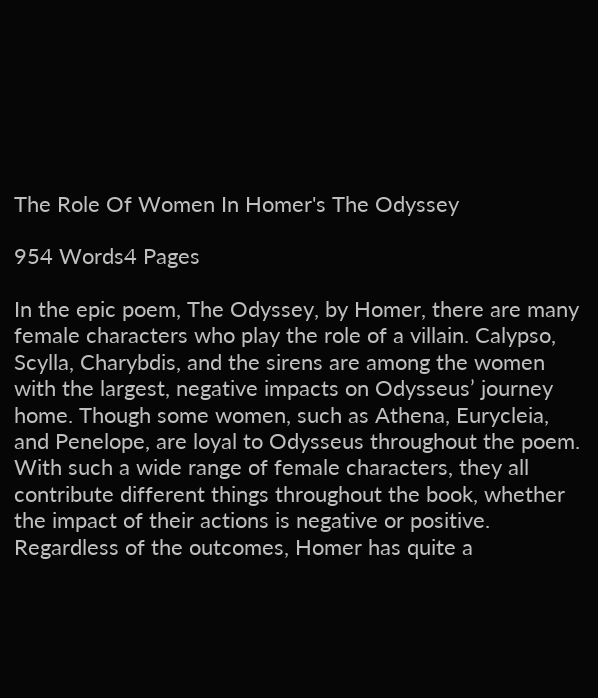The Role Of Women In Homer's The Odyssey

954 Words4 Pages

In the epic poem, The Odyssey, by Homer, there are many female characters who play the role of a villain. Calypso, Scylla, Charybdis, and the sirens are among the women with the largest, negative impacts on Odysseus’ journey home. Though some women, such as Athena, Eurycleia, and Penelope, are loyal to Odysseus throughout the poem. With such a wide range of female characters, they all contribute different things throughout the book, whether the impact of their actions is negative or positive. Regardless of the outcomes, Homer has quite a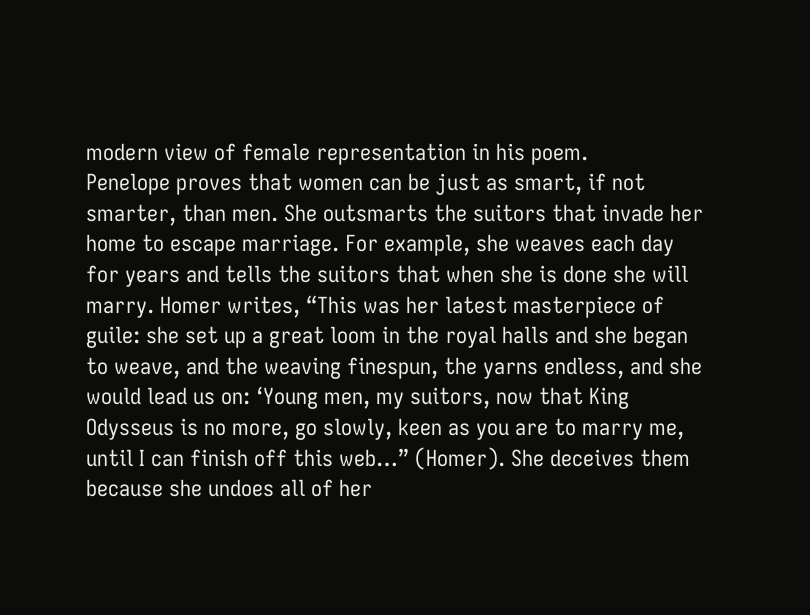modern view of female representation in his poem.
Penelope proves that women can be just as smart, if not smarter, than men. She outsmarts the suitors that invade her home to escape marriage. For example, she weaves each day for years and tells the suitors that when she is done she will marry. Homer writes, “This was her latest masterpiece of guile: she set up a great loom in the royal halls and she began to weave, and the weaving finespun, the yarns endless, and she would lead us on: ‘Young men, my suitors, now that King Odysseus is no more, go slowly, keen as you are to marry me, until I can finish off this web…” (Homer). She deceives them because she undoes all of her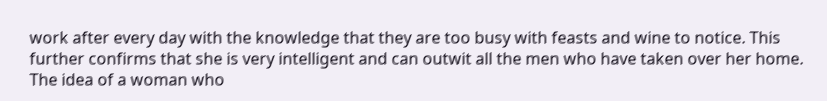work after every day with the knowledge that they are too busy with feasts and wine to notice. This further confirms that she is very intelligent and can outwit all the men who have taken over her home. The idea of a woman who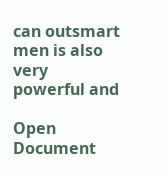can outsmart men is also very powerful and

Open Document